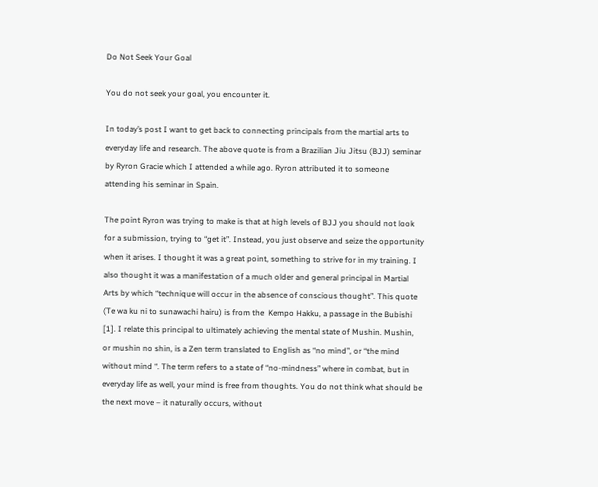Do Not Seek Your Goal

You do not seek your goal, you encounter it.

In today’s post I want to get back to connecting principals from the martial arts to everyday life and research. The above quote is from a Brazilian Jiu Jitsu (BJJ) seminar by Ryron Gracie which I attended a while ago. Ryron attributed it to someone attending his seminar in Spain.

The point Ryron was trying to make is that at high levels of BJJ you should not look for a submission, trying to “get it”. Instead, you just observe and seize the opportunity when it arises. I thought it was a great point, something to strive for in my training. I also thought it was a manifestation of a much older and general principal in Martial Arts by which “technique will occur in the absence of conscious thought”. This quote (Te wa ku ni to sunawachi hairu) is from the  Kempo Hakku, a passage in the Bubishi [1]. I relate this principal to ultimately achieving the mental state of Mushin. Mushin, or mushin no shin, is a Zen term translated to English as “no mind”, or “the mind without mind “. The term refers to a state of “no-mindness” where in combat, but in everyday life as well, your mind is free from thoughts. You do not think what should be the next move – it naturally occurs, without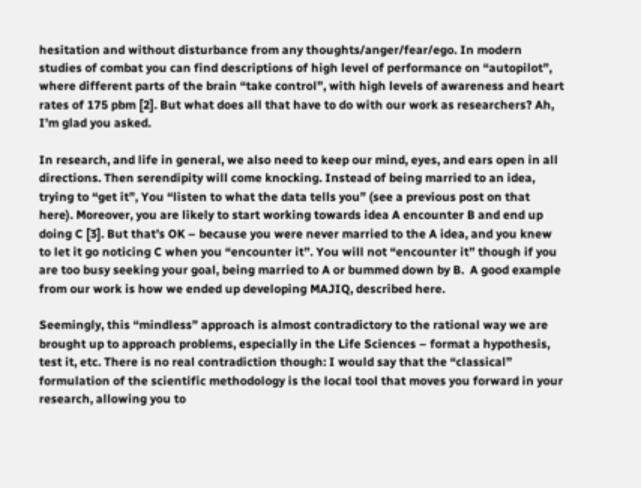hesitation and without disturbance from any thoughts/anger/fear/ego. In modern studies of combat you can find descriptions of high level of performance on “autopilot”, where different parts of the brain “take control”, with high levels of awareness and heart rates of 175 pbm [2]. But what does all that have to do with our work as researchers? Ah, I’m glad you asked.

In research, and life in general, we also need to keep our mind, eyes, and ears open in all directions. Then serendipity will come knocking. Instead of being married to an idea, trying to “get it”, You “listen to what the data tells you” (see a previous post on that here). Moreover, you are likely to start working towards idea A encounter B and end up doing C [3]. But that’s OK – because you were never married to the A idea, and you knew to let it go noticing C when you “encounter it”. You will not “encounter it” though if you are too busy seeking your goal, being married to A or bummed down by B.  A good example from our work is how we ended up developing MAJIQ, described here.

Seemingly, this “mindless” approach is almost contradictory to the rational way we are brought up to approach problems, especially in the Life Sciences – format a hypothesis, test it, etc. There is no real contradiction though: I would say that the “classical” formulation of the scientific methodology is the local tool that moves you forward in your research, allowing you to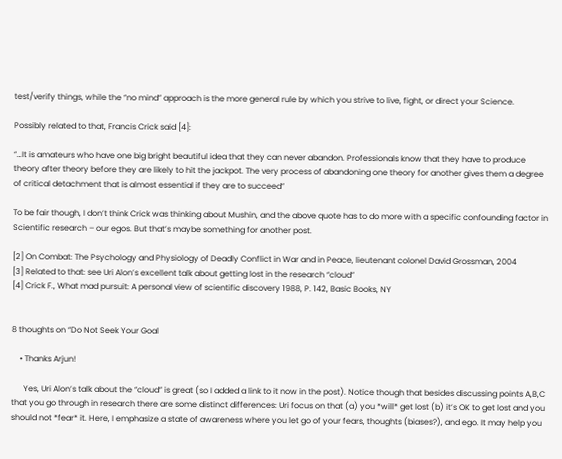test/verify things, while the “no mind” approach is the more general rule by which you strive to live, fight, or direct your Science.

Possibly related to that, Francis Crick said [4]:

“…It is amateurs who have one big bright beautiful idea that they can never abandon. Professionals know that they have to produce theory after theory before they are likely to hit the jackpot. The very process of abandoning one theory for another gives them a degree of critical detachment that is almost essential if they are to succeed”

To be fair though, I don’t think Crick was thinking about Mushin, and the above quote has to do more with a specific confounding factor in Scientific research – our egos. But that’s maybe something for another post.

[2] On Combat: The Psychology and Physiology of Deadly Conflict in War and in Peace, lieutenant colonel David Grossman, 2004
[3] Related to that: see Uri Alon’s excellent talk about getting lost in the research “cloud”
[4] Crick F., What mad pursuit: A personal view of scientific discovery 1988, P. 142, Basic Books, NY


8 thoughts on “Do Not Seek Your Goal

    • Thanks Arjun!

      Yes, Uri Alon’s talk about the “cloud” is great (so I added a link to it now in the post). Notice though that besides discussing points A,B,C that you go through in research there are some distinct differences: Uri focus on that (a) you *will* get lost (b) it’s OK to get lost and you should not *fear* it. Here, I emphasize a state of awareness where you let go of your fears, thoughts (biases?), and ego. It may help you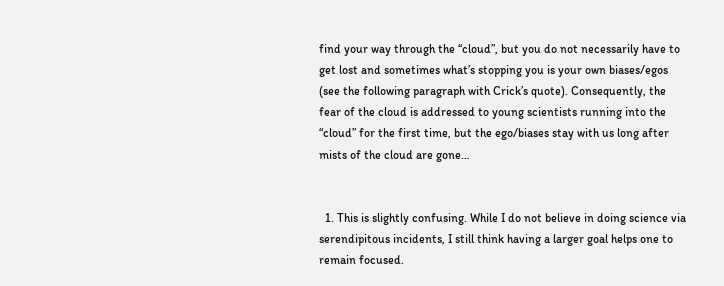find your way through the “cloud”, but you do not necessarily have to get lost and sometimes what’s stopping you is your own biases/egos (see the following paragraph with Crick’s quote). Consequently, the fear of the cloud is addressed to young scientists running into the “cloud” for the first time, but the ego/biases stay with us long after mists of the cloud are gone…


  1. This is slightly confusing. While I do not believe in doing science via serendipitous incidents, I still think having a larger goal helps one to remain focused.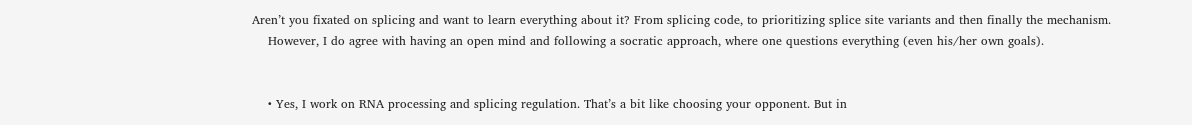Aren’t you fixated on splicing and want to learn everything about it? From splicing code, to prioritizing splice site variants and then finally the mechanism.
    However, I do agree with having an open mind and following a socratic approach, where one questions everything (even his/her own goals).


    • Yes, I work on RNA processing and splicing regulation. That’s a bit like choosing your opponent. But in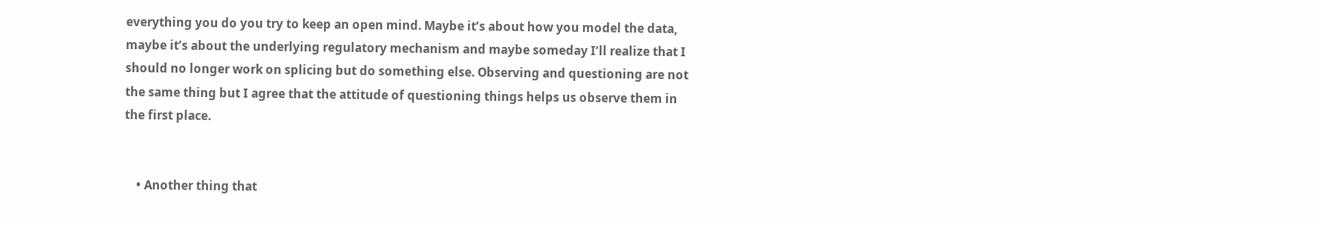everything you do you try to keep an open mind. Maybe it’s about how you model the data, maybe it’s about the underlying regulatory mechanism and maybe someday I’ll realize that I should no longer work on splicing but do something else. Observing and questioning are not the same thing but I agree that the attitude of questioning things helps us observe them in the first place.


    • Another thing that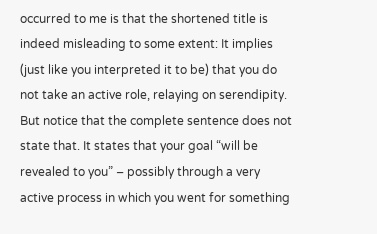occurred to me is that the shortened title is indeed misleading to some extent: It implies (just like you interpreted it to be) that you do not take an active role, relaying on serendipity. But notice that the complete sentence does not state that. It states that your goal “will be revealed to you” – possibly through a very active process in which you went for something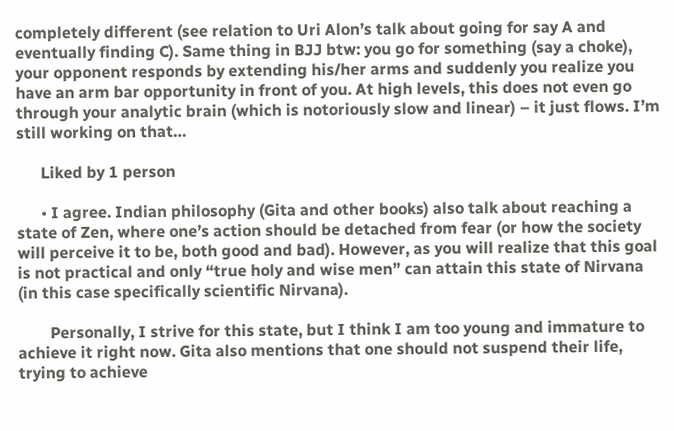completely different (see relation to Uri Alon’s talk about going for say A and eventually finding C). Same thing in BJJ btw: you go for something (say a choke), your opponent responds by extending his/her arms and suddenly you realize you have an arm bar opportunity in front of you. At high levels, this does not even go through your analytic brain (which is notoriously slow and linear) – it just flows. I’m still working on that…

      Liked by 1 person

      • I agree. Indian philosophy (Gita and other books) also talk about reaching a state of Zen, where one’s action should be detached from fear (or how the society will perceive it to be, both good and bad). However, as you will realize that this goal is not practical and only “true holy and wise men” can attain this state of Nirvana (in this case specifically scientific Nirvana).

        Personally, I strive for this state, but I think I am too young and immature to achieve it right now. Gita also mentions that one should not suspend their life, trying to achieve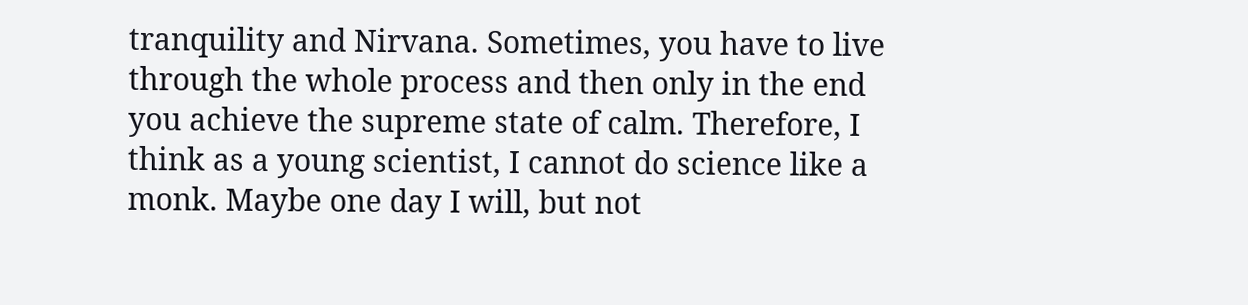tranquility and Nirvana. Sometimes, you have to live through the whole process and then only in the end you achieve the supreme state of calm. Therefore, I think as a young scientist, I cannot do science like a monk. Maybe one day I will, but not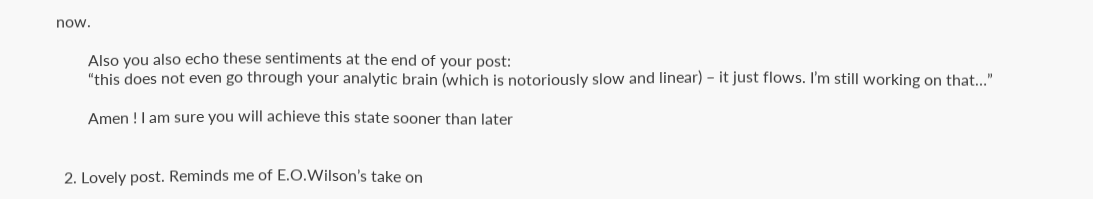now.

        Also you also echo these sentiments at the end of your post:
        “this does not even go through your analytic brain (which is notoriously slow and linear) – it just flows. I’m still working on that…”

        Amen ! I am sure you will achieve this state sooner than later


  2. Lovely post. Reminds me of E.O.Wilson’s take on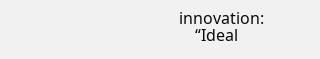innovation:
    “Ideal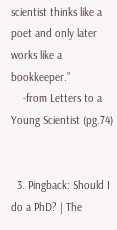scientist thinks like a poet and only later works like a bookkeeper.”
    -from Letters to a Young Scientist (pg.74)


  3. Pingback: Should I do a PhD? | The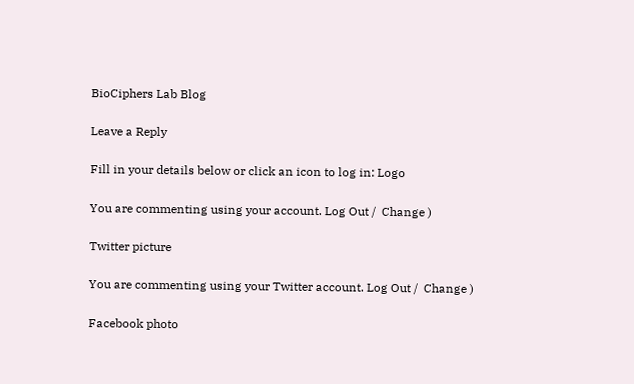BioCiphers Lab Blog

Leave a Reply

Fill in your details below or click an icon to log in: Logo

You are commenting using your account. Log Out /  Change )

Twitter picture

You are commenting using your Twitter account. Log Out /  Change )

Facebook photo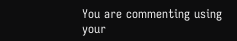You are commenting using your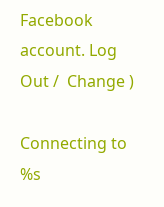Facebook account. Log Out /  Change )

Connecting to %s